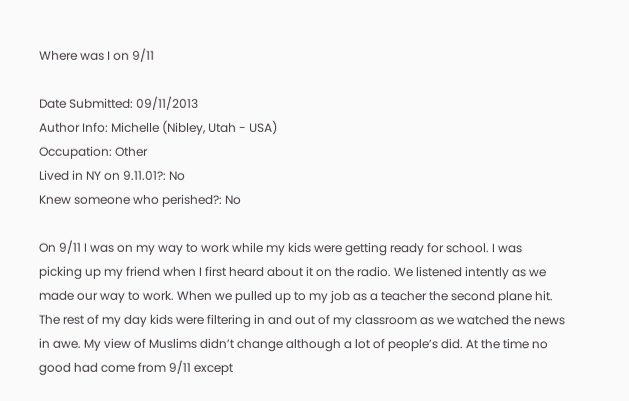Where was I on 9/11

Date Submitted: 09/11/2013
Author Info: Michelle (Nibley, Utah - USA)
Occupation: Other
Lived in NY on 9.11.01?: No
Knew someone who perished?: No

On 9/11 I was on my way to work while my kids were getting ready for school. I was picking up my friend when I first heard about it on the radio. We listened intently as we made our way to work. When we pulled up to my job as a teacher the second plane hit. The rest of my day kids were filtering in and out of my classroom as we watched the news in awe. My view of Muslims didn’t change although a lot of people’s did. At the time no good had come from 9/11 except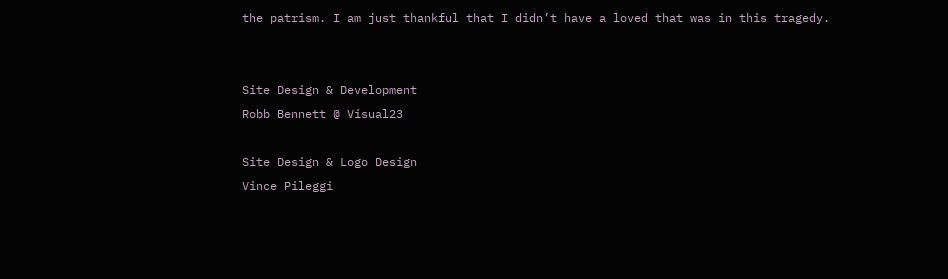the patrism. I am just thankful that I didn’t have a loved that was in this tragedy.


Site Design & Development
Robb Bennett @ Visual23

Site Design & Logo Design
Vince Pileggi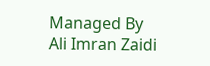Managed By
Ali Imran Zaidi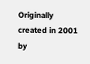Originally created in 2001 by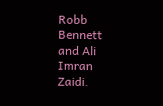Robb Bennett and Ali Imran Zaidi.